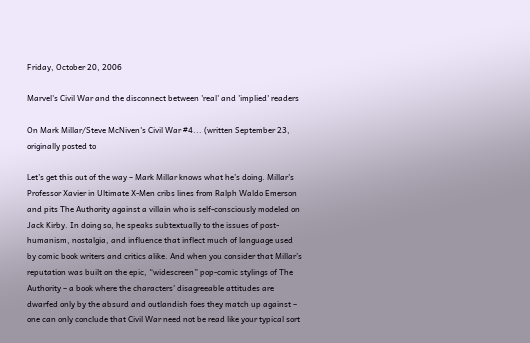Friday, October 20, 2006

Marvel's Civil War and the disconnect between 'real' and 'implied' readers

On Mark Millar/Steve McNiven's Civil War #4... (written September 23, originally posted to

Let’s get this out of the way – Mark Millar knows what he’s doing. Millar’s Professor Xavier in Ultimate X-Men cribs lines from Ralph Waldo Emerson and pits The Authority against a villain who is self-consciously modeled on Jack Kirby. In doing so, he speaks subtextually to the issues of post-humanism, nostalgia, and influence that inflect much of language used by comic book writers and critics alike. And when you consider that Millar’s reputation was built on the epic, “widescreen” pop-comic stylings of The Authority – a book where the characters’ disagreeable attitudes are dwarfed only by the absurd and outlandish foes they match up against – one can only conclude that Civil War need not be read like your typical sort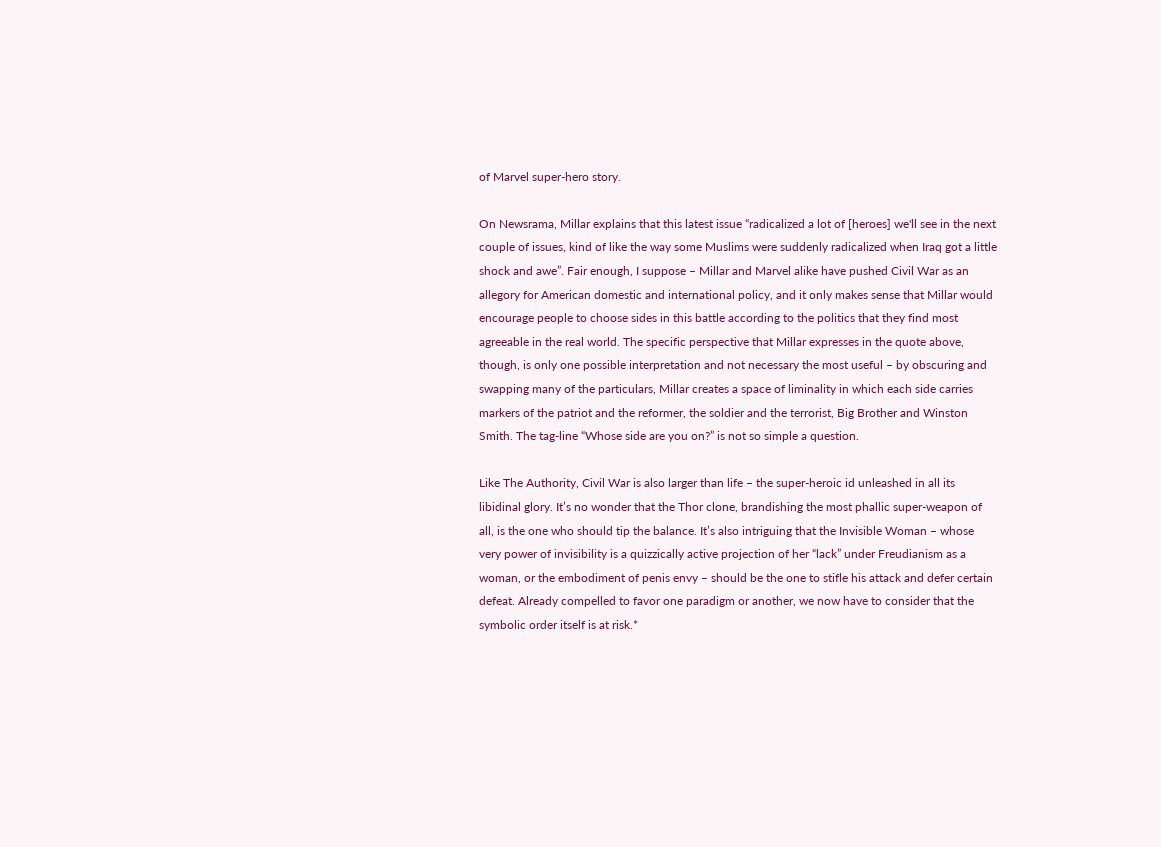of Marvel super-hero story.

On Newsrama, Millar explains that this latest issue “radicalized a lot of [heroes] we'll see in the next couple of issues, kind of like the way some Muslims were suddenly radicalized when Iraq got a little shock and awe”. Fair enough, I suppose – Millar and Marvel alike have pushed Civil War as an allegory for American domestic and international policy, and it only makes sense that Millar would encourage people to choose sides in this battle according to the politics that they find most agreeable in the real world. The specific perspective that Millar expresses in the quote above, though, is only one possible interpretation and not necessary the most useful – by obscuring and swapping many of the particulars, Millar creates a space of liminality in which each side carries markers of the patriot and the reformer, the soldier and the terrorist, Big Brother and Winston Smith. The tag-line “Whose side are you on?” is not so simple a question.

Like The Authority, Civil War is also larger than life – the super-heroic id unleashed in all its libidinal glory. It’s no wonder that the Thor clone, brandishing the most phallic super-weapon of all, is the one who should tip the balance. It’s also intriguing that the Invisible Woman – whose very power of invisibility is a quizzically active projection of her “lack” under Freudianism as a woman, or the embodiment of penis envy – should be the one to stifle his attack and defer certain defeat. Already compelled to favor one paradigm or another, we now have to consider that the symbolic order itself is at risk.*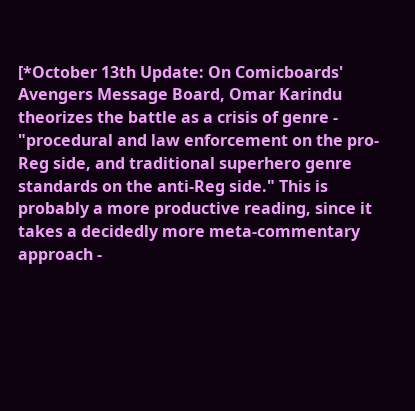[*October 13th Update: On Comicboards' Avengers Message Board, Omar Karindu theorizes the battle as a crisis of genre - "procedural and law enforcement on the pro-Reg side, and traditional superhero genre standards on the anti-Reg side." This is probably a more productive reading, since it takes a decidedly more meta-commentary approach -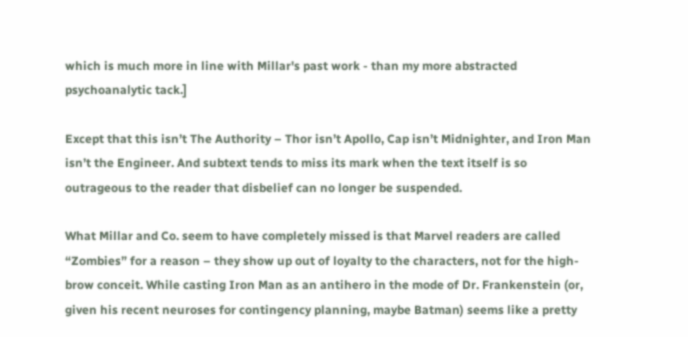which is much more in line with Millar's past work - than my more abstracted psychoanalytic tack.]

Except that this isn’t The Authority – Thor isn’t Apollo, Cap isn’t Midnighter, and Iron Man isn’t the Engineer. And subtext tends to miss its mark when the text itself is so outrageous to the reader that disbelief can no longer be suspended.

What Millar and Co. seem to have completely missed is that Marvel readers are called “Zombies” for a reason – they show up out of loyalty to the characters, not for the high-brow conceit. While casting Iron Man as an antihero in the mode of Dr. Frankenstein (or, given his recent neuroses for contingency planning, maybe Batman) seems like a pretty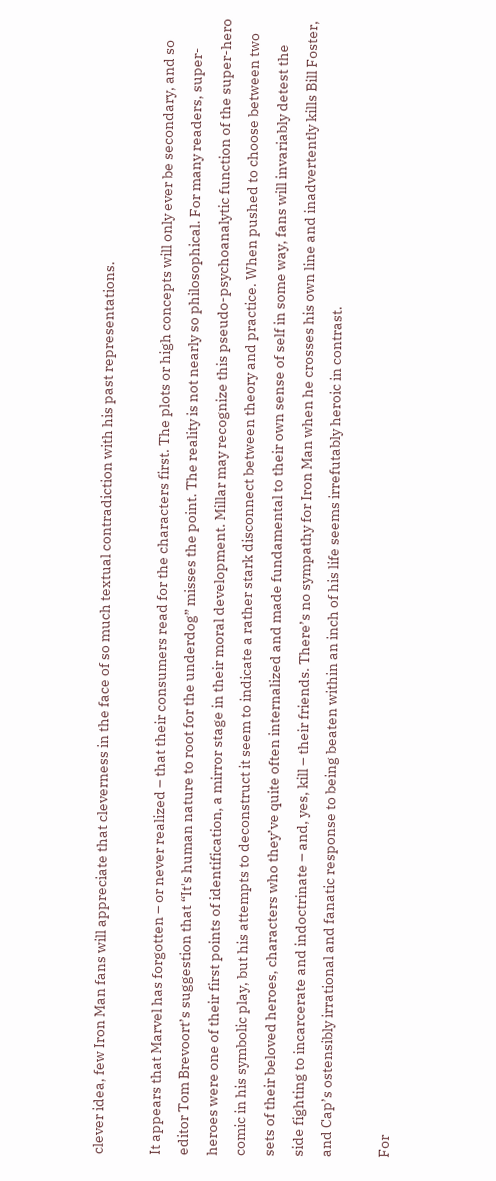clever idea, few Iron Man fans will appreciate that cleverness in the face of so much textual contradiction with his past representations.

It appears that Marvel has forgotten – or never realized – that their consumers read for the characters first. The plots or high concepts will only ever be secondary, and so editor Tom Brevoort’s suggestion that “It's human nature to root for the underdog” misses the point. The reality is not nearly so philosophical. For many readers, super-heroes were one of their first points of identification, a mirror stage in their moral development. Millar may recognize this pseudo-psychoanalytic function of the super-hero comic in his symbolic play, but his attempts to deconstruct it seem to indicate a rather stark disconnect between theory and practice. When pushed to choose between two sets of their beloved heroes, characters who they’ve quite often internalized and made fundamental to their own sense of self in some way, fans will invariably detest the side fighting to incarcerate and indoctrinate – and, yes, kill – their friends. There’s no sympathy for Iron Man when he crosses his own line and inadvertently kills Bill Foster, and Cap’s ostensibly irrational and fanatic response to being beaten within an inch of his life seems irrefutably heroic in contrast.

For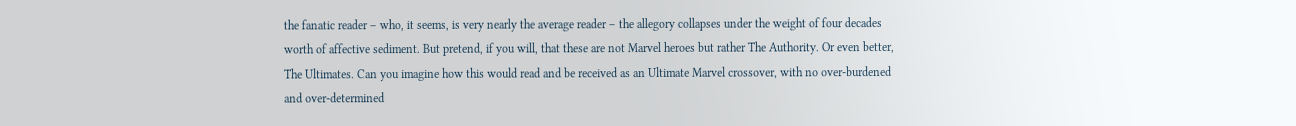the fanatic reader – who, it seems, is very nearly the average reader – the allegory collapses under the weight of four decades worth of affective sediment. But pretend, if you will, that these are not Marvel heroes but rather The Authority. Or even better, The Ultimates. Can you imagine how this would read and be received as an Ultimate Marvel crossover, with no over-burdened and over-determined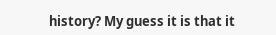history? My guess it is that it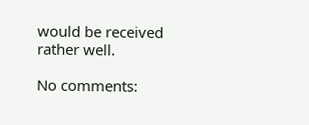would be received rather well.

No comments: